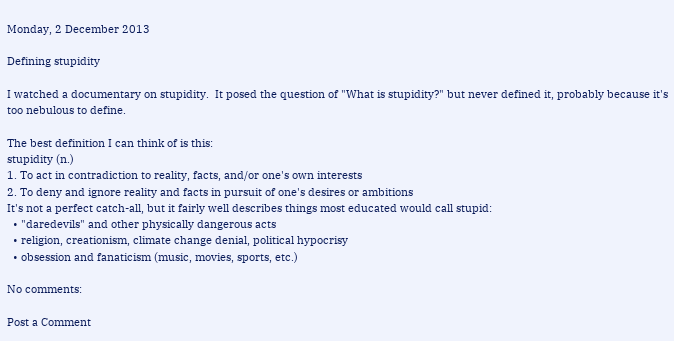Monday, 2 December 2013

Defining stupidity

I watched a documentary on stupidity.  It posed the question of "What is stupidity?" but never defined it, probably because it's too nebulous to define.

The best definition I can think of is this:
stupidity (n.)
1. To act in contradiction to reality, facts, and/or one's own interests
2. To deny and ignore reality and facts in pursuit of one's desires or ambitions
It's not a perfect catch-all, but it fairly well describes things most educated would call stupid:
  • "daredevils" and other physically dangerous acts
  • religion, creationism, climate change denial, political hypocrisy
  • obsession and fanaticism (music, movies, sports, etc.)

No comments:

Post a Comment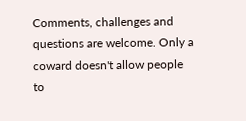Comments, challenges and questions are welcome. Only a coward doesn't allow people to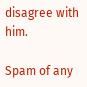disagree with him.

Spam of any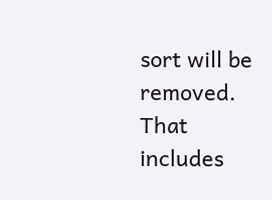sort will be removed. That includes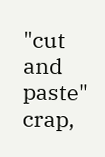"cut and paste" crap,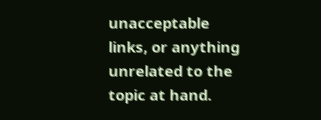unacceptable links, or anything unrelated to the topic at hand.